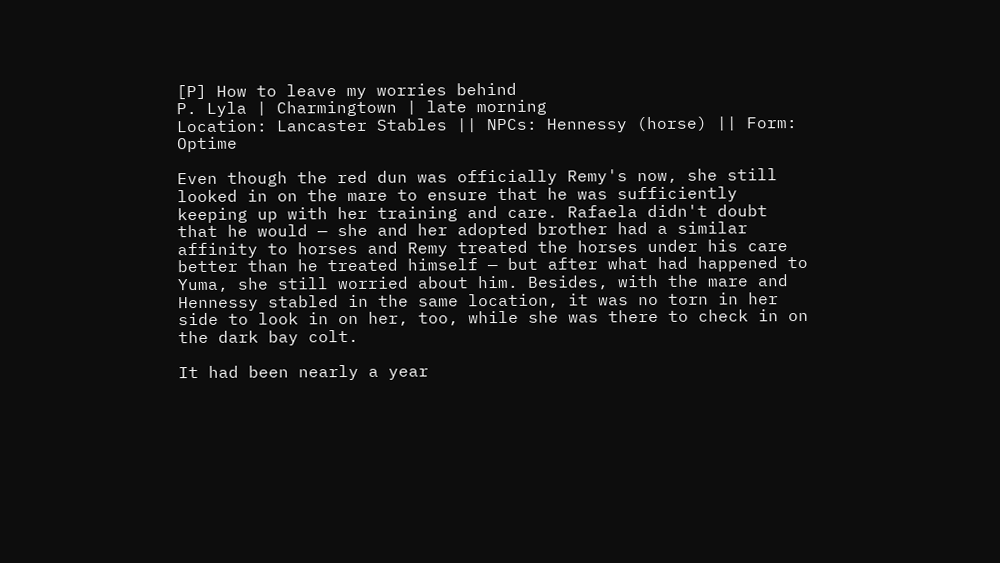[P] How to leave my worries behind
P. Lyla | Charmingtown | late morning
Location: Lancaster Stables || NPCs: Hennessy (horse) || Form: Optime

Even though the red dun was officially Remy's now, she still looked in on the mare to ensure that he was sufficiently keeping up with her training and care. Rafaela didn't doubt that he would — she and her adopted brother had a similar affinity to horses and Remy treated the horses under his care better than he treated himself — but after what had happened to Yuma, she still worried about him. Besides, with the mare and Hennessy stabled in the same location, it was no torn in her side to look in on her, too, while she was there to check in on the dark bay colt.

It had been nearly a year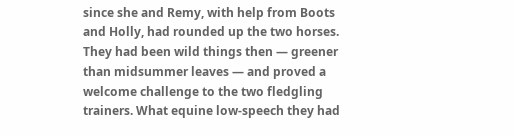since she and Remy, with help from Boots and Holly, had rounded up the two horses. They had been wild things then — greener than midsummer leaves — and proved a welcome challenge to the two fledgling trainers. What equine low-speech they had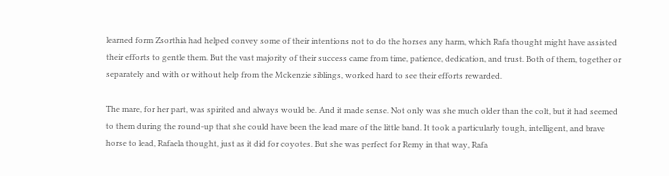learned form Zsorthia had helped convey some of their intentions not to do the horses any harm, which Rafa thought might have assisted their efforts to gentle them. But the vast majority of their success came from time, patience, dedication, and trust. Both of them, together or separately and with or without help from the Mckenzie siblings, worked hard to see their efforts rewarded.

The mare, for her part, was spirited and always would be. And it made sense. Not only was she much older than the colt, but it had seemed to them during the round-up that she could have been the lead mare of the little band. It took a particularly tough, intelligent, and brave horse to lead, Rafaela thought, just as it did for coyotes. But she was perfect for Remy in that way, Rafa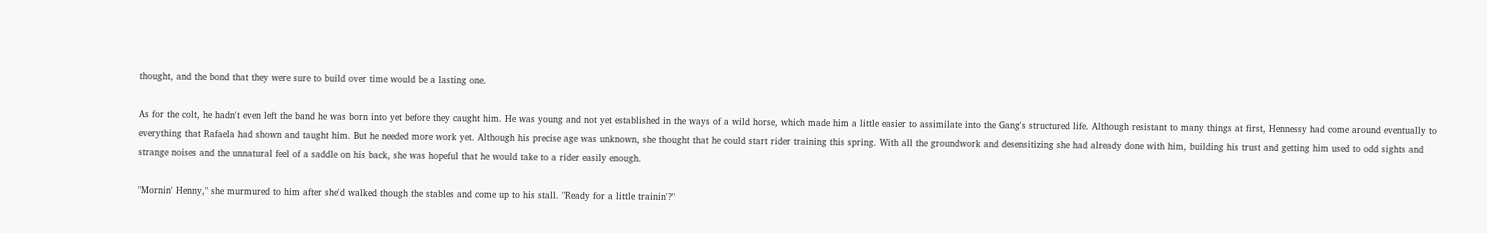thought, and the bond that they were sure to build over time would be a lasting one.

As for the colt, he hadn't even left the band he was born into yet before they caught him. He was young and not yet established in the ways of a wild horse, which made him a little easier to assimilate into the Gang's structured life. Although resistant to many things at first, Hennessy had come around eventually to everything that Rafaela had shown and taught him. But he needed more work yet. Although his precise age was unknown, she thought that he could start rider training this spring. With all the groundwork and desensitizing she had already done with him, building his trust and getting him used to odd sights and strange noises and the unnatural feel of a saddle on his back, she was hopeful that he would take to a rider easily enough.

"Mornin' Henny," she murmured to him after she'd walked though the stables and come up to his stall. "Ready for a little trainin'?"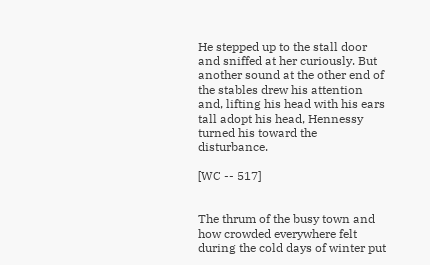He stepped up to the stall door and sniffed at her curiously. But another sound at the other end of the stables drew his attention and, lifting his head with his ears tall adopt his head, Hennessy turned his toward the disturbance.

[WC -- 517]


The thrum of the busy town and how crowded everywhere felt during the cold days of winter put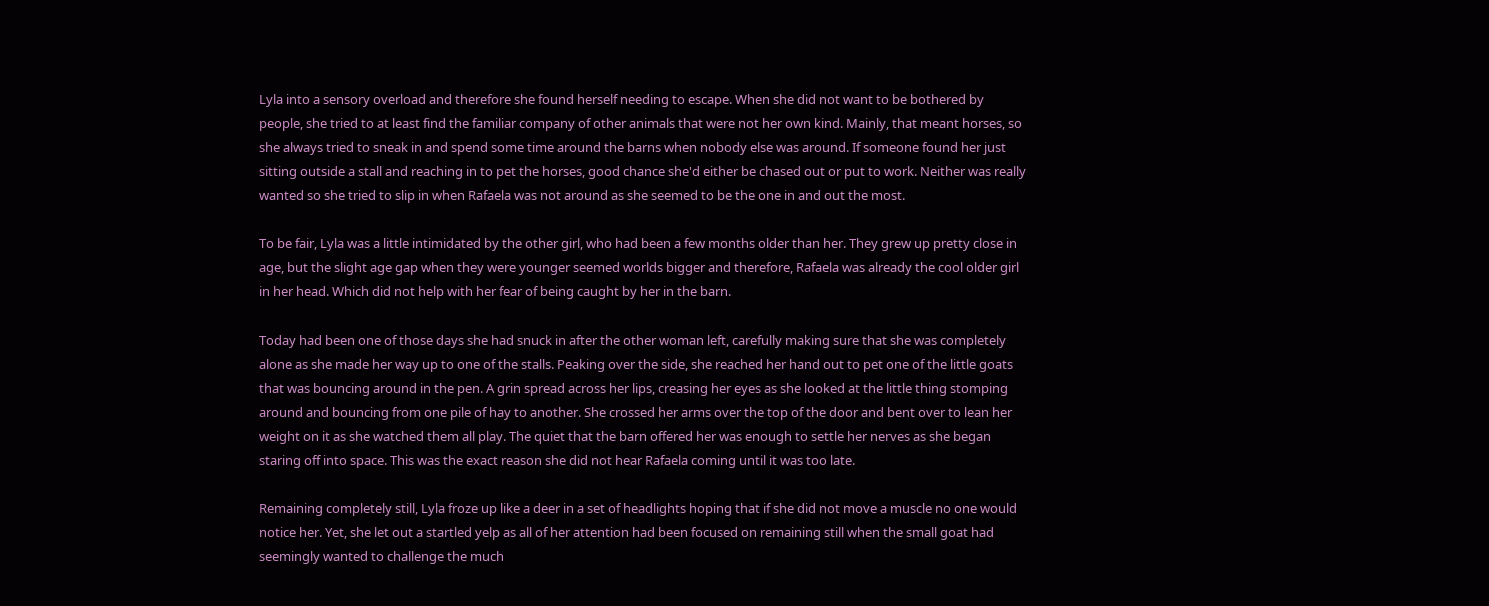Lyla into a sensory overload and therefore she found herself needing to escape. When she did not want to be bothered by people, she tried to at least find the familiar company of other animals that were not her own kind. Mainly, that meant horses, so she always tried to sneak in and spend some time around the barns when nobody else was around. If someone found her just sitting outside a stall and reaching in to pet the horses, good chance she'd either be chased out or put to work. Neither was really wanted so she tried to slip in when Rafaela was not around as she seemed to be the one in and out the most.

To be fair, Lyla was a little intimidated by the other girl, who had been a few months older than her. They grew up pretty close in age, but the slight age gap when they were younger seemed worlds bigger and therefore, Rafaela was already the cool older girl in her head. Which did not help with her fear of being caught by her in the barn.

Today had been one of those days she had snuck in after the other woman left, carefully making sure that she was completely alone as she made her way up to one of the stalls. Peaking over the side, she reached her hand out to pet one of the little goats that was bouncing around in the pen. A grin spread across her lips, creasing her eyes as she looked at the little thing stomping around and bouncing from one pile of hay to another. She crossed her arms over the top of the door and bent over to lean her weight on it as she watched them all play. The quiet that the barn offered her was enough to settle her nerves as she began staring off into space. This was the exact reason she did not hear Rafaela coming until it was too late.

Remaining completely still, Lyla froze up like a deer in a set of headlights hoping that if she did not move a muscle no one would notice her. Yet, she let out a startled yelp as all of her attention had been focused on remaining still when the small goat had seemingly wanted to challenge the much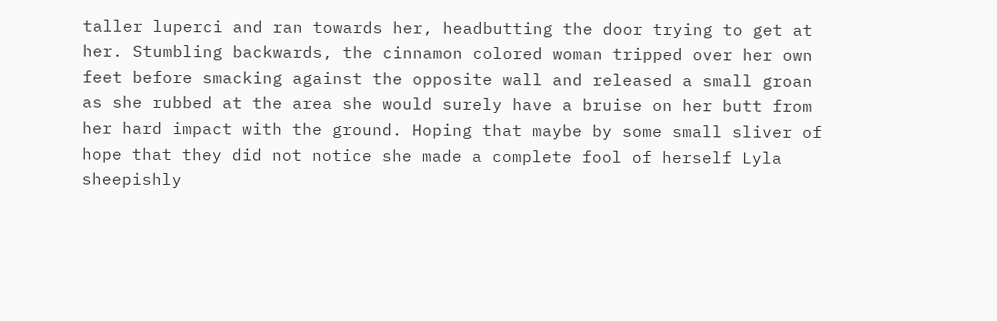taller luperci and ran towards her, headbutting the door trying to get at her. Stumbling backwards, the cinnamon colored woman tripped over her own feet before smacking against the opposite wall and released a small groan as she rubbed at the area she would surely have a bruise on her butt from her hard impact with the ground. Hoping that maybe by some small sliver of hope that they did not notice she made a complete fool of herself Lyla sheepishly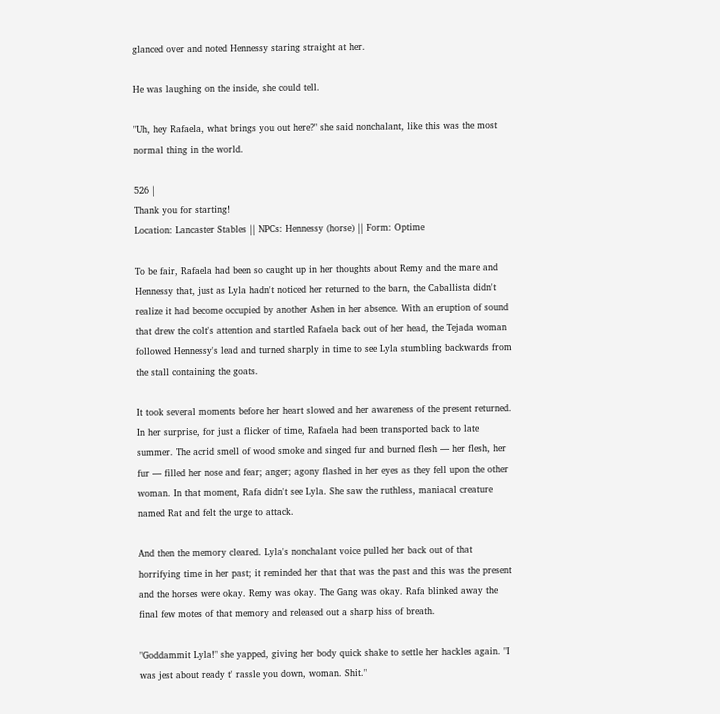glanced over and noted Hennessy staring straight at her.

He was laughing on the inside, she could tell.

"Uh, hey Rafaela, what brings you out here?" she said nonchalant, like this was the most normal thing in the world.

526 |
Thank you for starting!
Location: Lancaster Stables || NPCs: Hennessy (horse) || Form: Optime

To be fair, Rafaela had been so caught up in her thoughts about Remy and the mare and Hennessy that, just as Lyla hadn't noticed her returned to the barn, the Caballista didn't realize it had become occupied by another Ashen in her absence. With an eruption of sound that drew the colt's attention and startled Rafaela back out of her head, the Tejada woman followed Hennessy's lead and turned sharply in time to see Lyla stumbling backwards from the stall containing the goats.

It took several moments before her heart slowed and her awareness of the present returned. In her surprise, for just a flicker of time, Rafaela had been transported back to late summer. The acrid smell of wood smoke and singed fur and burned flesh — her flesh, her fur — filled her nose and fear; anger; agony flashed in her eyes as they fell upon the other woman. In that moment, Rafa didn't see Lyla. She saw the ruthless, maniacal creature named Rat and felt the urge to attack.

And then the memory cleared. Lyla's nonchalant voice pulled her back out of that horrifying time in her past; it reminded her that that was the past and this was the present and the horses were okay. Remy was okay. The Gang was okay. Rafa blinked away the final few motes of that memory and released out a sharp hiss of breath.

"Goddammit Lyla!" she yapped, giving her body quick shake to settle her hackles again. "I was jest about ready t' rassle you down, woman. Shit."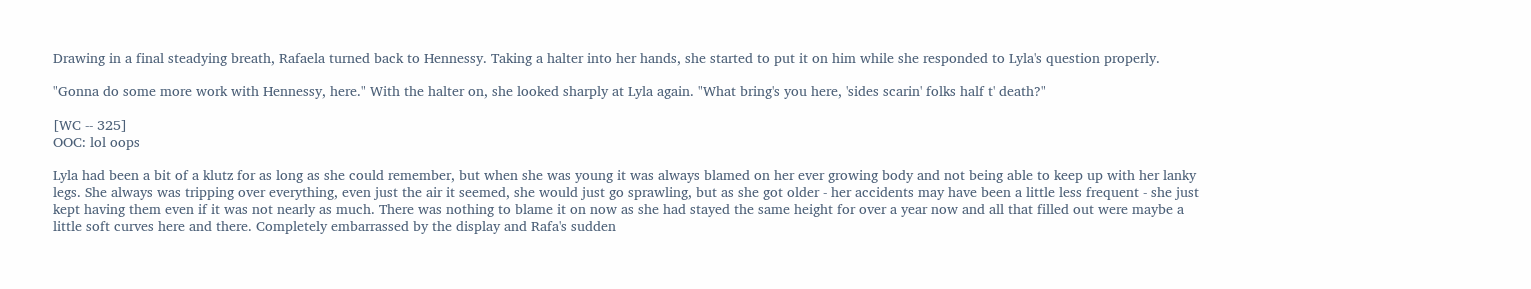Drawing in a final steadying breath, Rafaela turned back to Hennessy. Taking a halter into her hands, she started to put it on him while she responded to Lyla's question properly.

"Gonna do some more work with Hennessy, here." With the halter on, she looked sharply at Lyla again. "What bring's you here, 'sides scarin' folks half t' death?"

[WC -- 325]
OOC: lol oops

Lyla had been a bit of a klutz for as long as she could remember, but when she was young it was always blamed on her ever growing body and not being able to keep up with her lanky legs. She always was tripping over everything, even just the air it seemed, she would just go sprawling, but as she got older - her accidents may have been a little less frequent - she just kept having them even if it was not nearly as much. There was nothing to blame it on now as she had stayed the same height for over a year now and all that filled out were maybe a little soft curves here and there. Completely embarrassed by the display and Rafa's sudden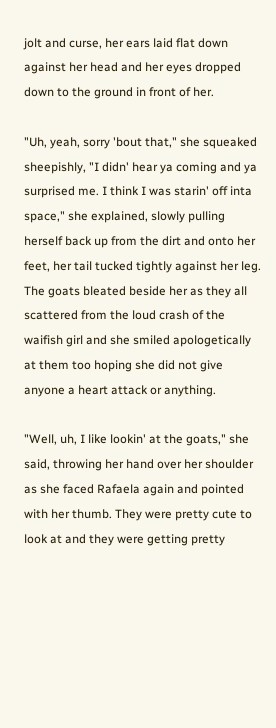jolt and curse, her ears laid flat down against her head and her eyes dropped down to the ground in front of her.

"Uh, yeah, sorry 'bout that," she squeaked sheepishly, "I didn' hear ya coming and ya surprised me. I think I was starin' off inta space," she explained, slowly pulling herself back up from the dirt and onto her feet, her tail tucked tightly against her leg. The goats bleated beside her as they all scattered from the loud crash of the waifish girl and she smiled apologetically at them too hoping she did not give anyone a heart attack or anything.

"Well, uh, I like lookin' at the goats," she said, throwing her hand over her shoulder as she faced Rafaela again and pointed with her thumb. They were pretty cute to look at and they were getting pretty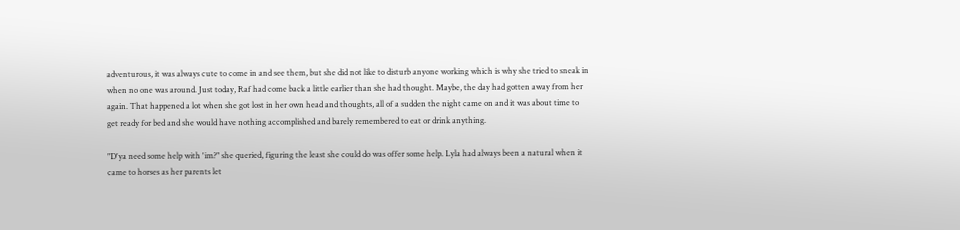adventurous, it was always cute to come in and see them, but she did not like to disturb anyone working which is why she tried to sneak in when no one was around. Just today, Raf had come back a little earlier than she had thought. Maybe, the day had gotten away from her again. That happened a lot when she got lost in her own head and thoughts, all of a sudden the night came on and it was about time to get ready for bed and she would have nothing accomplished and barely remembered to eat or drink anything.

"D'ya need some help with 'im?" she queried, figuring the least she could do was offer some help. Lyla had always been a natural when it came to horses as her parents let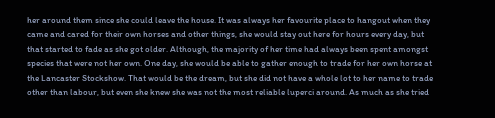her around them since she could leave the house. It was always her favourite place to hangout when they came and cared for their own horses and other things, she would stay out here for hours every day, but that started to fade as she got older. Although, the majority of her time had always been spent amongst species that were not her own. One day, she would be able to gather enough to trade for her own horse at the Lancaster Stockshow. That would be the dream, but she did not have a whole lot to her name to trade other than labour, but even she knew she was not the most reliable luperci around. As much as she tried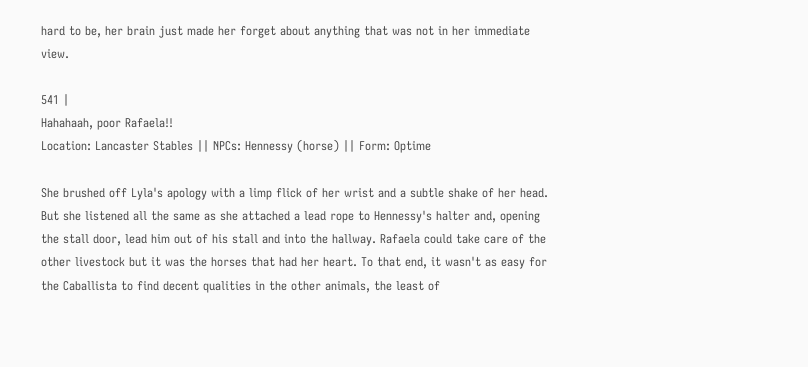hard to be, her brain just made her forget about anything that was not in her immediate view.

541 |
Hahahaah, poor Rafaela!!
Location: Lancaster Stables || NPCs: Hennessy (horse) || Form: Optime

She brushed off Lyla's apology with a limp flick of her wrist and a subtle shake of her head. But she listened all the same as she attached a lead rope to Hennessy's halter and, opening the stall door, lead him out of his stall and into the hallway. Rafaela could take care of the other livestock but it was the horses that had her heart. To that end, it wasn't as easy for the Caballista to find decent qualities in the other animals, the least of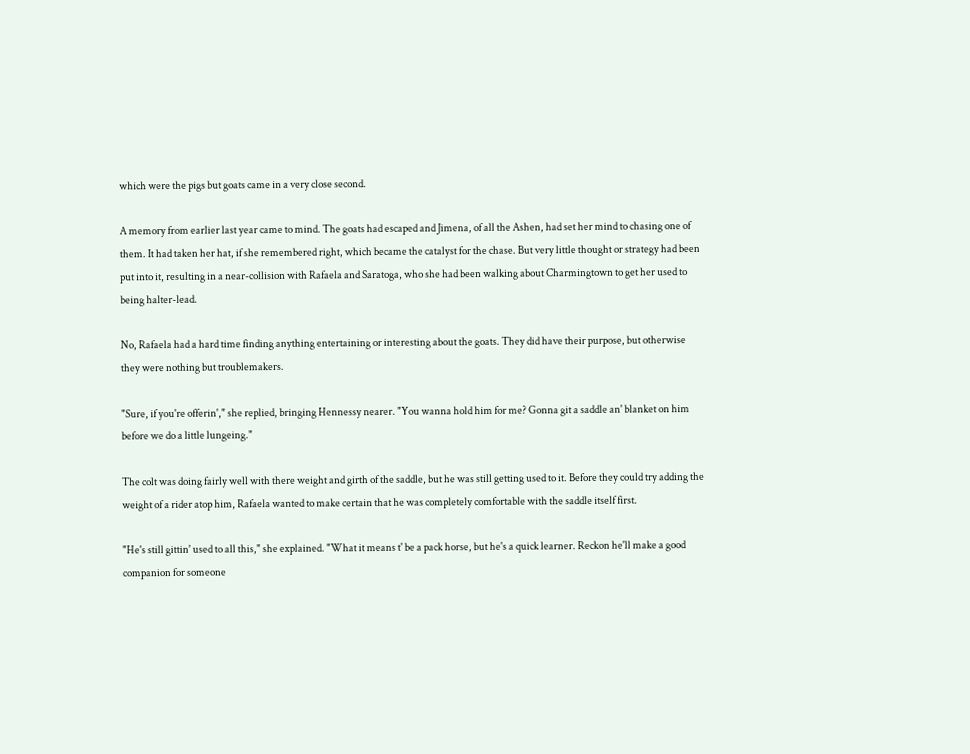which were the pigs but goats came in a very close second.

A memory from earlier last year came to mind. The goats had escaped and Jimena, of all the Ashen, had set her mind to chasing one of them. It had taken her hat, if she remembered right, which became the catalyst for the chase. But very little thought or strategy had been put into it, resulting in a near-collision with Rafaela and Saratoga, who she had been walking about Charmingtown to get her used to being halter-lead.

No, Rafaela had a hard time finding anything entertaining or interesting about the goats. They did have their purpose, but otherwise they were nothing but troublemakers.

"Sure, if you're offerin'," she replied, bringing Hennessy nearer. "You wanna hold him for me? Gonna git a saddle an' blanket on him before we do a little lungeing."

The colt was doing fairly well with there weight and girth of the saddle, but he was still getting used to it. Before they could try adding the weight of a rider atop him, Rafaela wanted to make certain that he was completely comfortable with the saddle itself first.

"He's still gittin' used to all this," she explained. "What it means t' be a pack horse, but he's a quick learner. Reckon he'll make a good companion for someone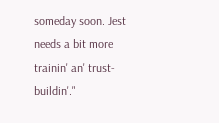someday soon. Jest needs a bit more trainin' an' trust-buildin'."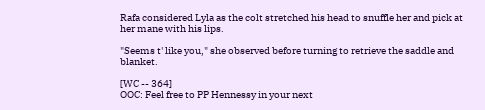Rafa considered Lyla as the colt stretched his head to snuffle her and pick at her mane with his lips.

"Seems t' like you," she observed before turning to retrieve the saddle and blanket.

[WC -- 364]
OOC: Feel free to PP Hennessy in your next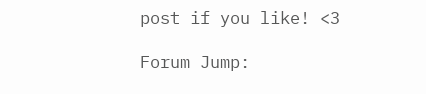post if you like! <3

Forum Jump: